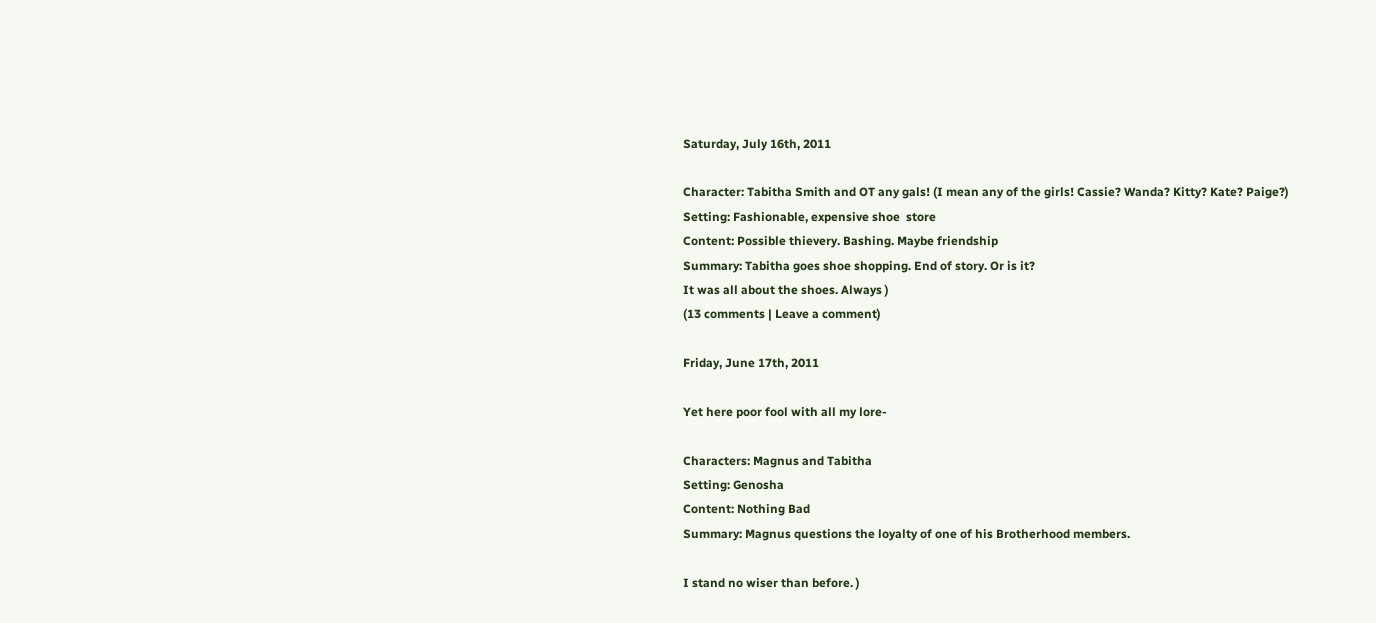Saturday, July 16th, 2011

Character: Tabitha Smith and OT any gals! (I mean any of the girls! Cassie? Wanda? Kitty? Kate? Paige?)
Setting: Fashionable, expensive shoe  store
Content: Possible thievery. Bashing. Maybe friendship
Summary: Tabitha goes shoe shopping. End of story. Or is it?
It was all about the shoes. Always )
(13 comments | Leave a comment)

Friday, June 17th, 2011

Yet here poor fool with all my lore-

Characters: Magnus and Tabitha
Setting: Genosha
Content: Nothing Bad
Summary: Magnus questions the loyalty of one of his Brotherhood members.

I stand no wiser than before. )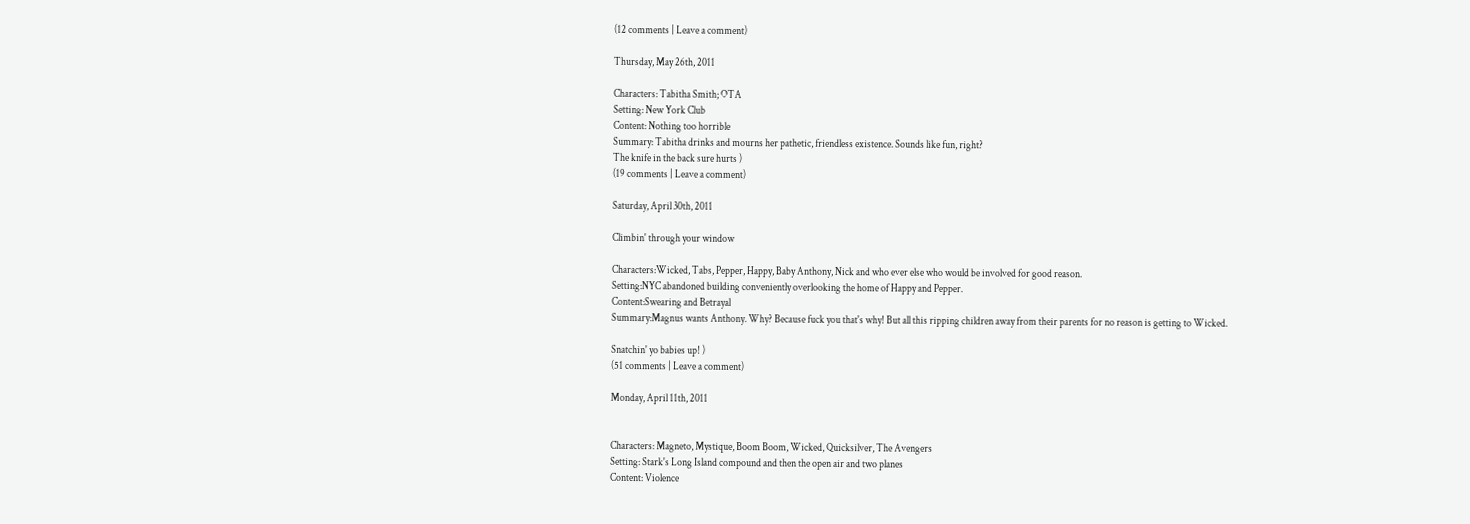(12 comments | Leave a comment)

Thursday, May 26th, 2011

Characters: Tabitha Smith; OTA
Setting: New York Club
Content: Nothing too horrible
Summary: Tabitha drinks and mourns her pathetic, friendless existence. Sounds like fun, right?
The knife in the back sure hurts )
(19 comments | Leave a comment)

Saturday, April 30th, 2011

Climbin' through your window

Characters:Wicked, Tabs, Pepper, Happy, Baby Anthony, Nick and who ever else who would be involved for good reason.
Setting:NYC abandoned building conveniently overlooking the home of Happy and Pepper.
Content:Swearing and Betrayal
Summary:Magnus wants Anthony. Why? Because fuck you that's why! But all this ripping children away from their parents for no reason is getting to Wicked.

Snatchin' yo babies up! )
(51 comments | Leave a comment)

Monday, April 11th, 2011


Characters: Magneto, Mystique, Boom Boom, Wicked, Quicksilver, The Avengers
Setting: Stark's Long Island compound and then the open air and two planes
Content: Violence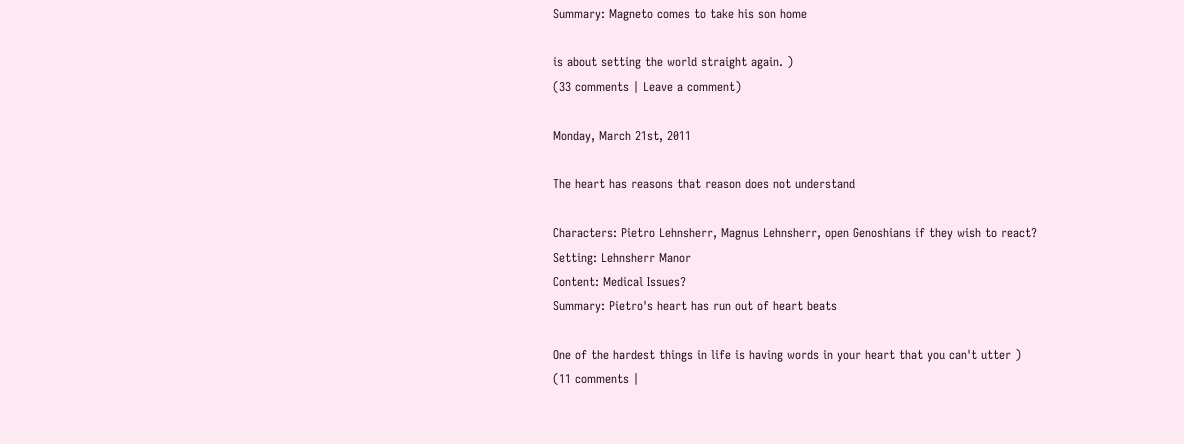Summary: Magneto comes to take his son home

is about setting the world straight again. )
(33 comments | Leave a comment)

Monday, March 21st, 2011

The heart has reasons that reason does not understand

Characters: Pietro Lehnsherr, Magnus Lehnsherr, open Genoshians if they wish to react?
Setting: Lehnsherr Manor
Content: Medical Issues?
Summary: Pietro's heart has run out of heart beats

One of the hardest things in life is having words in your heart that you can't utter )
(11 comments |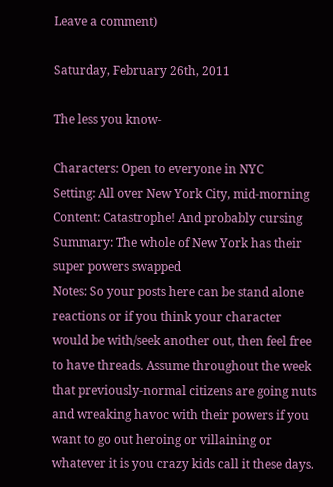Leave a comment)

Saturday, February 26th, 2011

The less you know-

Characters: Open to everyone in NYC
Setting: All over New York City, mid-morning
Content: Catastrophe! And probably cursing
Summary: The whole of New York has their super powers swapped
Notes: So your posts here can be stand alone reactions or if you think your character would be with/seek another out, then feel free to have threads. Assume throughout the week that previously-normal citizens are going nuts and wreaking havoc with their powers if you want to go out heroing or villaining or whatever it is you crazy kids call it these days.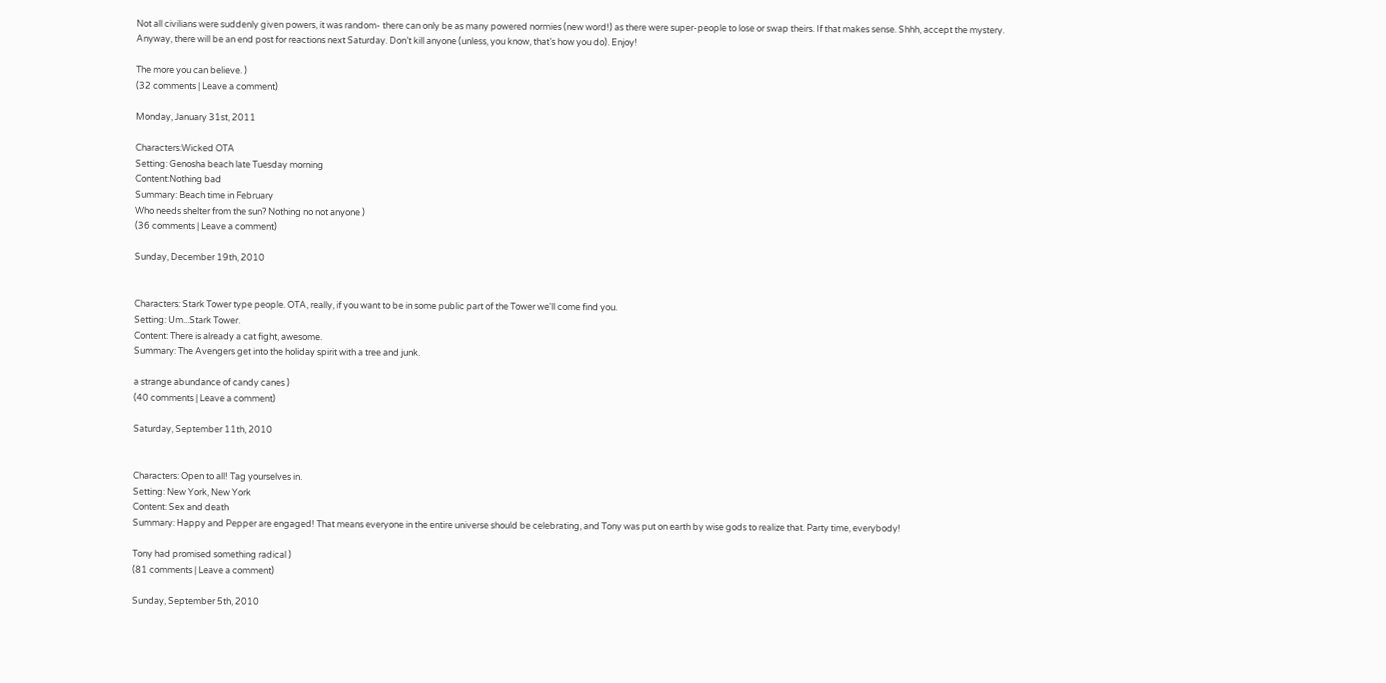Not all civilians were suddenly given powers, it was random- there can only be as many powered normies (new word!) as there were super-people to lose or swap theirs. If that makes sense. Shhh, accept the mystery. Anyway, there will be an end post for reactions next Saturday. Don’t kill anyone (unless, you know, that’s how you do). Enjoy!

The more you can believe. )
(32 comments | Leave a comment)

Monday, January 31st, 2011

Characters:Wicked OTA
Setting: Genosha beach late Tuesday morning
Content:Nothing bad
Summary: Beach time in February
Who needs shelter from the sun? Nothing no not anyone )
(36 comments | Leave a comment)

Sunday, December 19th, 2010


Characters: Stark Tower type people. OTA, really, if you want to be in some public part of the Tower we'll come find you.
Setting: Um...Stark Tower.
Content: There is already a cat fight, awesome.
Summary: The Avengers get into the holiday spirit with a tree and junk.

a strange abundance of candy canes )
(40 comments | Leave a comment)

Saturday, September 11th, 2010


Characters: Open to all! Tag yourselves in.
Setting: New York, New York
Content: Sex and death
Summary: Happy and Pepper are engaged! That means everyone in the entire universe should be celebrating, and Tony was put on earth by wise gods to realize that. Party time, everybody!

Tony had promised something radical )
(81 comments | Leave a comment)

Sunday, September 5th, 2010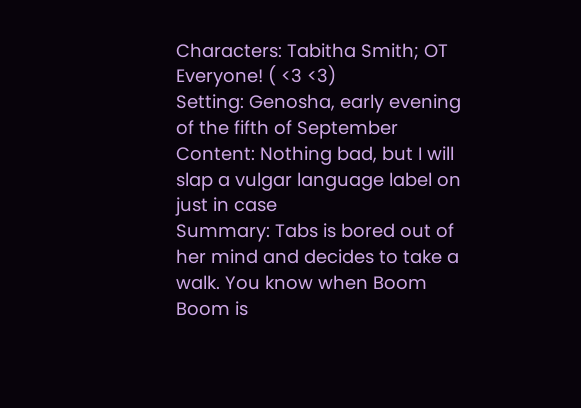Characters: Tabitha Smith; OT Everyone! ( <3 <3)
Setting: Genosha, early evening of the fifth of September
Content: Nothing bad, but I will slap a vulgar language label on just in case
Summary: Tabs is bored out of her mind and decides to take a walk. You know when Boom Boom is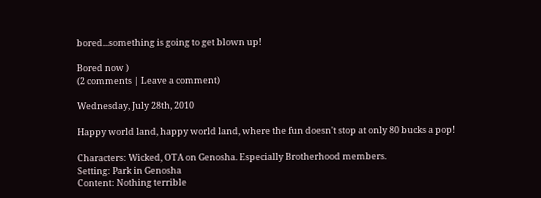bored...something is going to get blown up!

Bored now )
(2 comments | Leave a comment)

Wednesday, July 28th, 2010

Happy world land, happy world land, where the fun doesn't stop at only 80 bucks a pop!

Characters: Wicked, OTA on Genosha. Especially Brotherhood members.
Setting: Park in Genosha
Content: Nothing terrible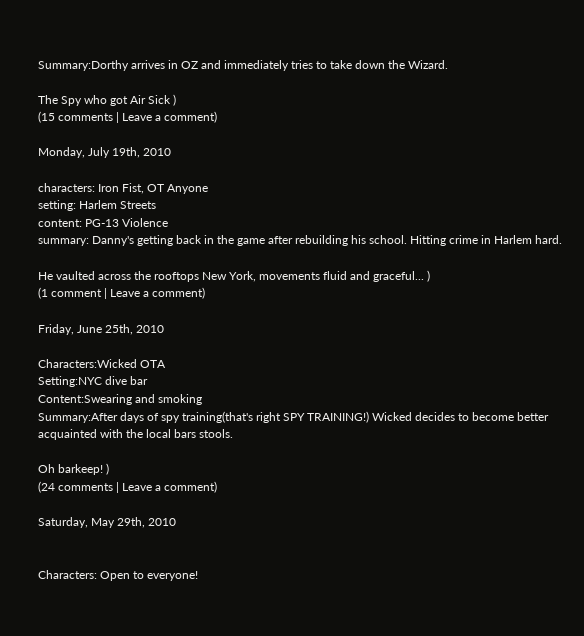Summary:Dorthy arrives in OZ and immediately tries to take down the Wizard.

The Spy who got Air Sick )
(15 comments | Leave a comment)

Monday, July 19th, 2010

characters: Iron Fist, OT Anyone
setting: Harlem Streets
content: PG-13 Violence
summary: Danny's getting back in the game after rebuilding his school. Hitting crime in Harlem hard.

He vaulted across the rooftops New York, movements fluid and graceful... )
(1 comment | Leave a comment)

Friday, June 25th, 2010

Characters:Wicked OTA
Setting:NYC dive bar
Content:Swearing and smoking
Summary:After days of spy training(that's right SPY TRAINING!) Wicked decides to become better acquainted with the local bars stools.

Oh barkeep! )
(24 comments | Leave a comment)

Saturday, May 29th, 2010


Characters: Open to everyone!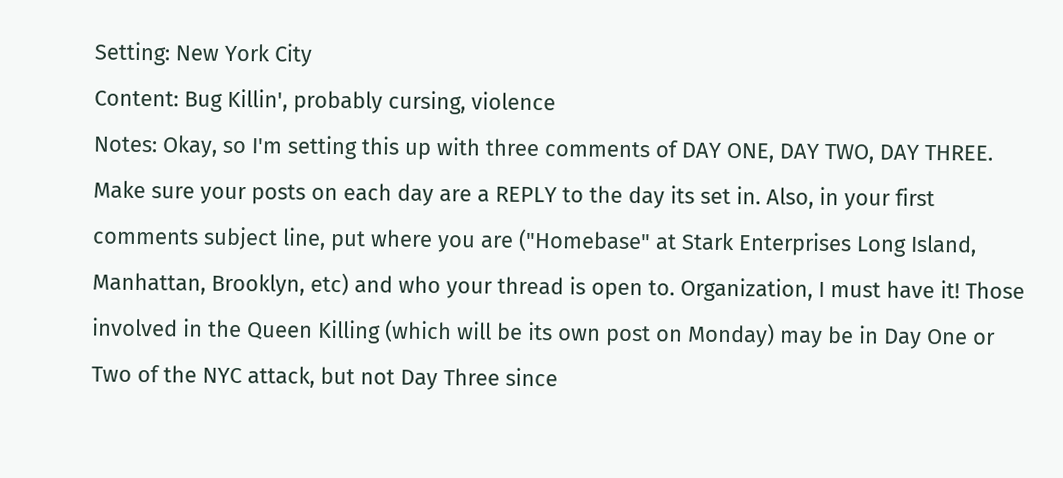Setting: New York City
Content: Bug Killin', probably cursing, violence
Notes: Okay, so I'm setting this up with three comments of DAY ONE, DAY TWO, DAY THREE. Make sure your posts on each day are a REPLY to the day its set in. Also, in your first comments subject line, put where you are ("Homebase" at Stark Enterprises Long Island, Manhattan, Brooklyn, etc) and who your thread is open to. Organization, I must have it! Those involved in the Queen Killing (which will be its own post on Monday) may be in Day One or Two of the NYC attack, but not Day Three since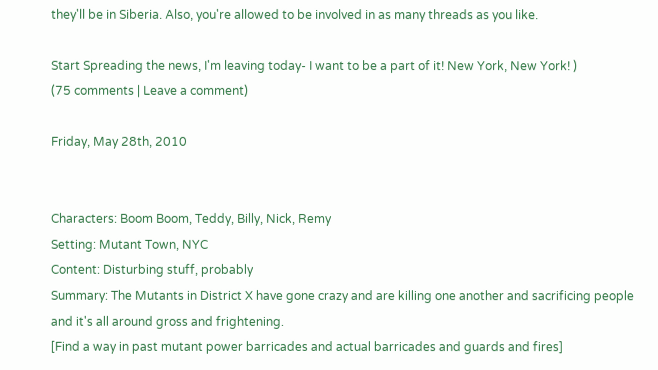they'll be in Siberia. Also, you're allowed to be involved in as many threads as you like.

Start Spreading the news, I'm leaving today- I want to be a part of it! New York, New York! )
(75 comments | Leave a comment)

Friday, May 28th, 2010


Characters: Boom Boom, Teddy, Billy, Nick, Remy
Setting: Mutant Town, NYC
Content: Disturbing stuff, probably
Summary: The Mutants in District X have gone crazy and are killing one another and sacrificing people and it's all around gross and frightening.
[Find a way in past mutant power barricades and actual barricades and guards and fires]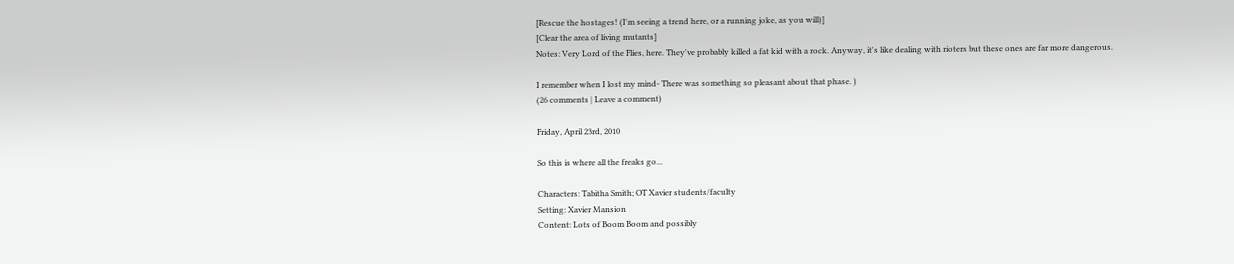[Rescue the hostages! (I'm seeing a trend here, or a running joke, as you will)]
[Clear the area of living mutants]
Notes: Very Lord of the Flies, here. They've probably killed a fat kid with a rock. Anyway, it's like dealing with rioters but these ones are far more dangerous.

I remember when I lost my mind- There was something so pleasant about that phase. )
(26 comments | Leave a comment)

Friday, April 23rd, 2010

So this is where all the freaks go...

Characters: Tabitha Smith; OT Xavier students/faculty
Setting: Xavier Mansion
Content: Lots of Boom Boom and possibly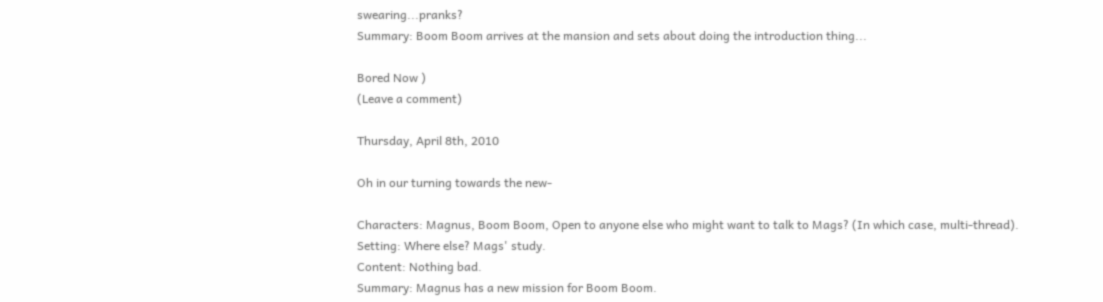swearing...pranks?
Summary: Boom Boom arrives at the mansion and sets about doing the introduction thing...

Bored Now )
(Leave a comment)

Thursday, April 8th, 2010

Oh in our turning towards the new-

Characters: Magnus, Boom Boom, Open to anyone else who might want to talk to Mags? (In which case, multi-thread).
Setting: Where else? Mags' study.
Content: Nothing bad.
Summary: Magnus has a new mission for Boom Boom.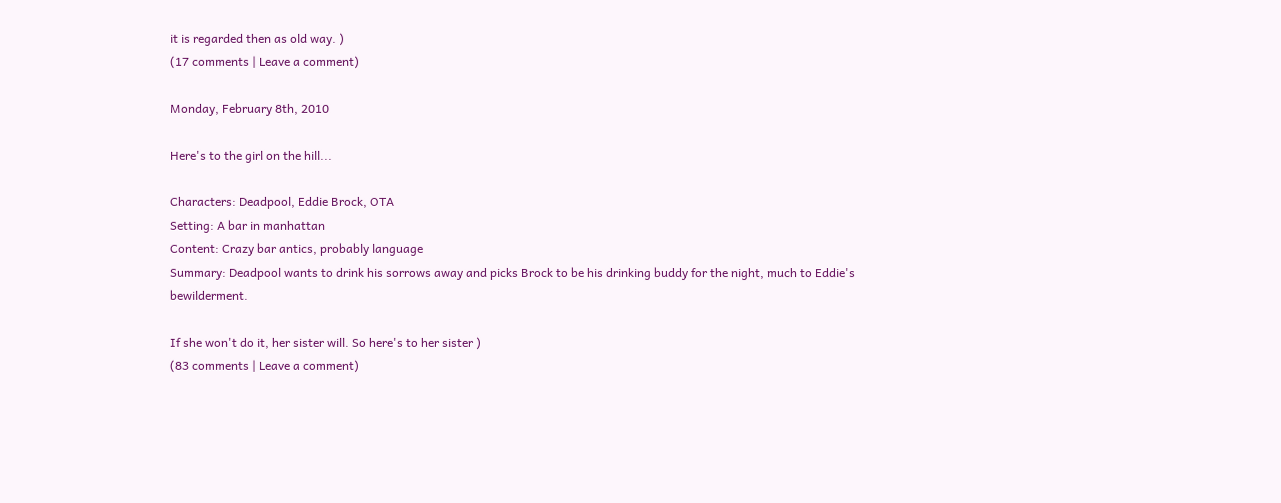it is regarded then as old way. )
(17 comments | Leave a comment)

Monday, February 8th, 2010

Here's to the girl on the hill...

Characters: Deadpool, Eddie Brock, OTA
Setting: A bar in manhattan
Content: Crazy bar antics, probably language
Summary: Deadpool wants to drink his sorrows away and picks Brock to be his drinking buddy for the night, much to Eddie's bewilderment.

If she won't do it, her sister will. So here's to her sister )
(83 comments | Leave a comment)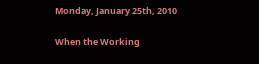Monday, January 25th, 2010

When the Working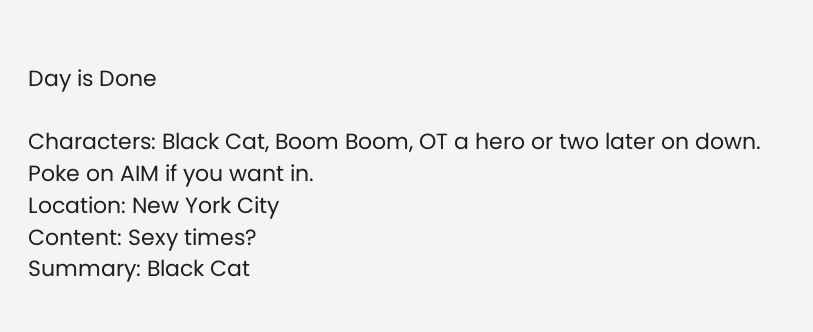Day is Done

Characters: Black Cat, Boom Boom, OT a hero or two later on down. Poke on AIM if you want in.
Location: New York City
Content: Sexy times?
Summary: Black Cat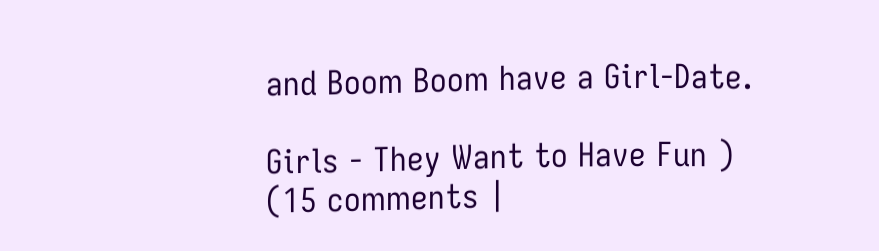and Boom Boom have a Girl-Date.

Girls - They Want to Have Fun )
(15 comments |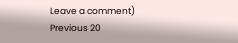Leave a comment)
Previous 20